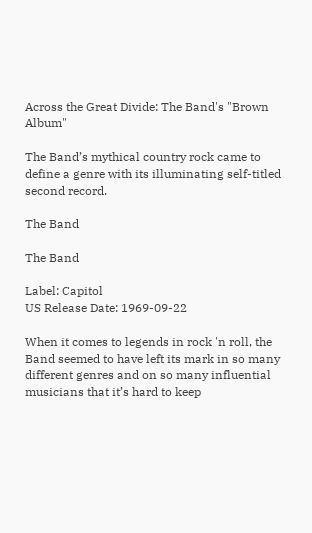Across the Great Divide: The Band's "Brown Album"

The Band’s mythical country rock came to define a genre with its illuminating self-titled second record.

The Band

The Band

Label: Capitol
US Release Date: 1969-09-22

When it comes to legends in rock 'n roll, the Band seemed to have left its mark in so many different genres and on so many influential musicians that it’s hard to keep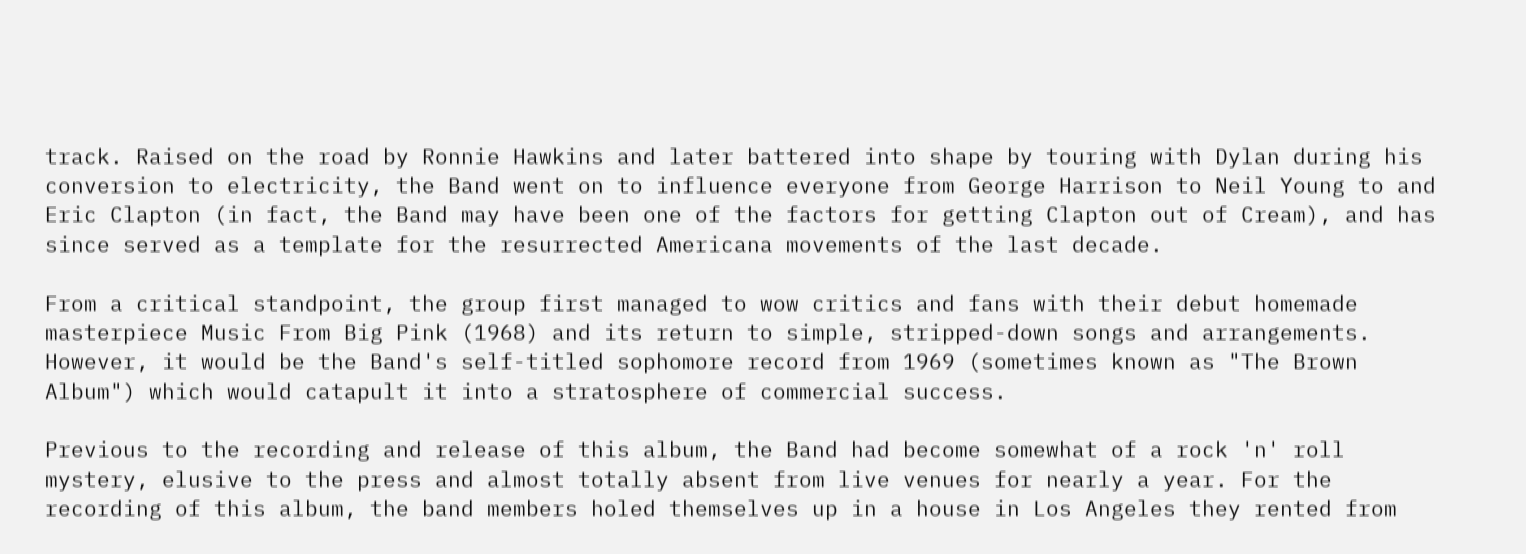track. Raised on the road by Ronnie Hawkins and later battered into shape by touring with Dylan during his conversion to electricity, the Band went on to influence everyone from George Harrison to Neil Young to and Eric Clapton (in fact, the Band may have been one of the factors for getting Clapton out of Cream), and has since served as a template for the resurrected Americana movements of the last decade.

From a critical standpoint, the group first managed to wow critics and fans with their debut homemade masterpiece Music From Big Pink (1968) and its return to simple, stripped-down songs and arrangements. However, it would be the Band's self-titled sophomore record from 1969 (sometimes known as "The Brown Album") which would catapult it into a stratosphere of commercial success.

Previous to the recording and release of this album, the Band had become somewhat of a rock 'n' roll mystery, elusive to the press and almost totally absent from live venues for nearly a year. For the recording of this album, the band members holed themselves up in a house in Los Angeles they rented from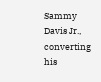Sammy Davis Jr., converting his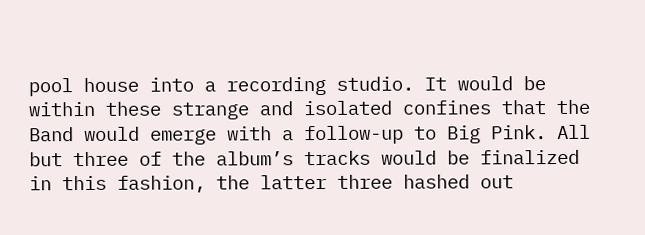pool house into a recording studio. It would be within these strange and isolated confines that the Band would emerge with a follow-up to Big Pink. All but three of the album’s tracks would be finalized in this fashion, the latter three hashed out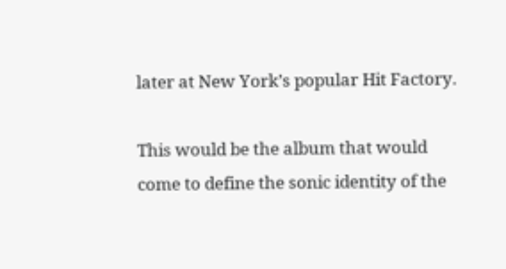later at New York’s popular Hit Factory.

This would be the album that would come to define the sonic identity of the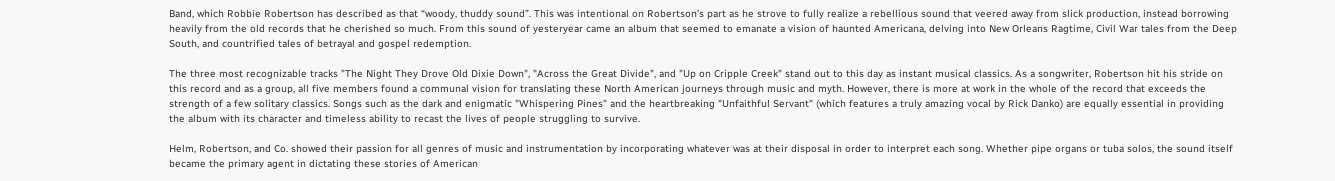Band, which Robbie Robertson has described as that “woody, thuddy sound”. This was intentional on Robertson’s part as he strove to fully realize a rebellious sound that veered away from slick production, instead borrowing heavily from the old records that he cherished so much. From this sound of yesteryear came an album that seemed to emanate a vision of haunted Americana, delving into New Orleans Ragtime, Civil War tales from the Deep South, and countrified tales of betrayal and gospel redemption.

The three most recognizable tracks "The Night They Drove Old Dixie Down", "Across the Great Divide", and "Up on Cripple Creek" stand out to this day as instant musical classics. As a songwriter, Robertson hit his stride on this record and as a group, all five members found a communal vision for translating these North American journeys through music and myth. However, there is more at work in the whole of the record that exceeds the strength of a few solitary classics. Songs such as the dark and enigmatic "Whispering Pines" and the heartbreaking "Unfaithful Servant" (which features a truly amazing vocal by Rick Danko) are equally essential in providing the album with its character and timeless ability to recast the lives of people struggling to survive.

Helm, Robertson, and Co. showed their passion for all genres of music and instrumentation by incorporating whatever was at their disposal in order to interpret each song. Whether pipe organs or tuba solos, the sound itself became the primary agent in dictating these stories of American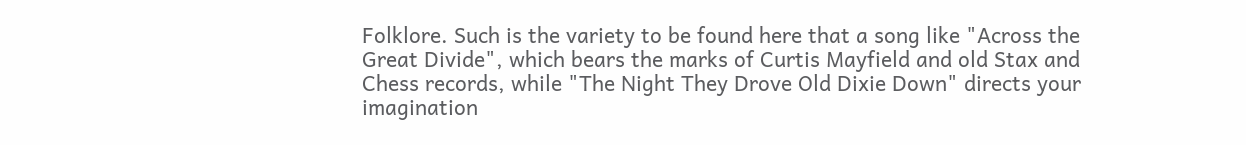Folklore. Such is the variety to be found here that a song like "Across the Great Divide", which bears the marks of Curtis Mayfield and old Stax and Chess records, while "The Night They Drove Old Dixie Down" directs your imagination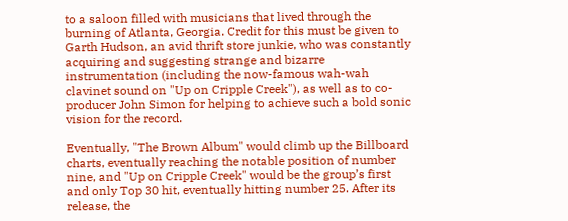to a saloon filled with musicians that lived through the burning of Atlanta, Georgia. Credit for this must be given to Garth Hudson, an avid thrift store junkie, who was constantly acquiring and suggesting strange and bizarre instrumentation (including the now-famous wah-wah clavinet sound on "Up on Cripple Creek"), as well as to co-producer John Simon for helping to achieve such a bold sonic vision for the record.

Eventually, "The Brown Album" would climb up the Billboard charts, eventually reaching the notable position of number nine, and "Up on Cripple Creek" would be the group’s first and only Top 30 hit, eventually hitting number 25. After its release, the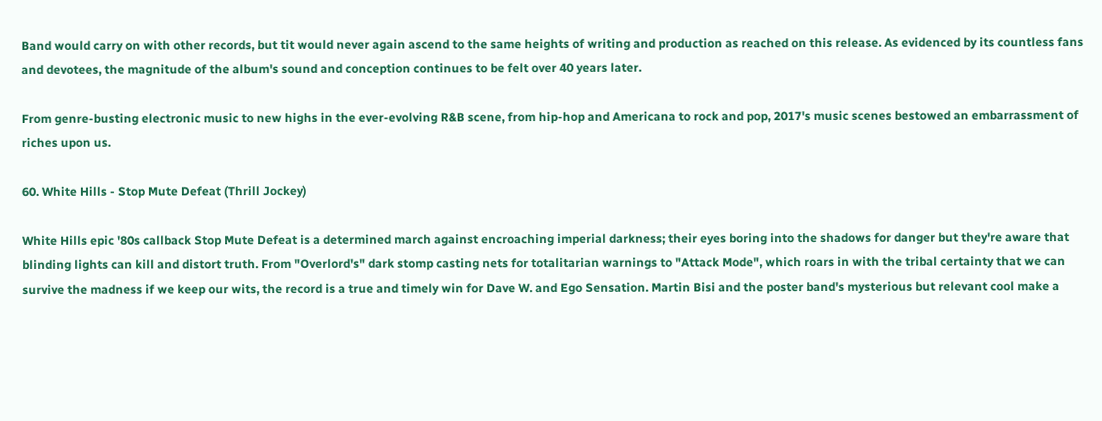Band would carry on with other records, but tit would never again ascend to the same heights of writing and production as reached on this release. As evidenced by its countless fans and devotees, the magnitude of the album's sound and conception continues to be felt over 40 years later.

From genre-busting electronic music to new highs in the ever-evolving R&B scene, from hip-hop and Americana to rock and pop, 2017's music scenes bestowed an embarrassment of riches upon us.

60. White Hills - Stop Mute Defeat (Thrill Jockey)

White Hills epic '80s callback Stop Mute Defeat is a determined march against encroaching imperial darkness; their eyes boring into the shadows for danger but they're aware that blinding lights can kill and distort truth. From "Overlord's" dark stomp casting nets for totalitarian warnings to "Attack Mode", which roars in with the tribal certainty that we can survive the madness if we keep our wits, the record is a true and timely win for Dave W. and Ego Sensation. Martin Bisi and the poster band's mysterious but relevant cool make a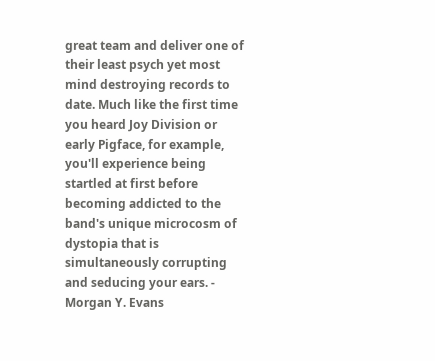great team and deliver one of their least psych yet most mind destroying records to date. Much like the first time you heard Joy Division or early Pigface, for example, you'll experience being startled at first before becoming addicted to the band's unique microcosm of dystopia that is simultaneously corrupting and seducing your ears. - Morgan Y. Evans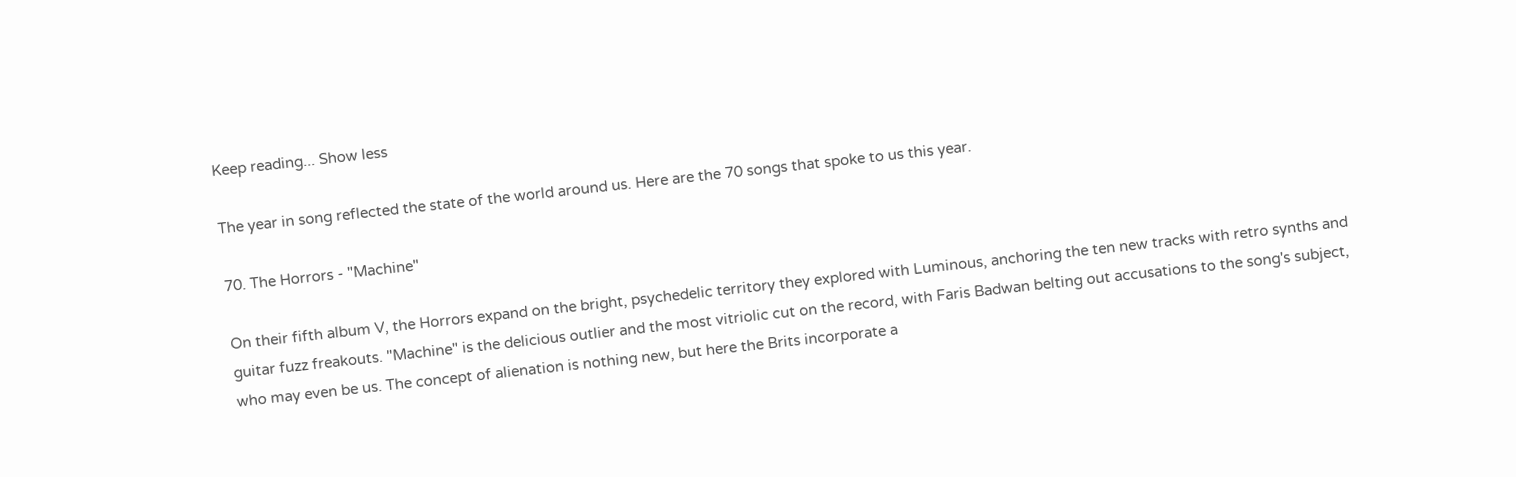Keep reading... Show less

The year in song reflected the state of the world around us. Here are the 70 songs that spoke to us this year.

70. The Horrors - "Machine"

On their fifth album V, the Horrors expand on the bright, psychedelic territory they explored with Luminous, anchoring the ten new tracks with retro synths and guitar fuzz freakouts. "Machine" is the delicious outlier and the most vitriolic cut on the record, with Faris Badwan belting out accusations to the song's subject, who may even be us. The concept of alienation is nothing new, but here the Brits incorporate a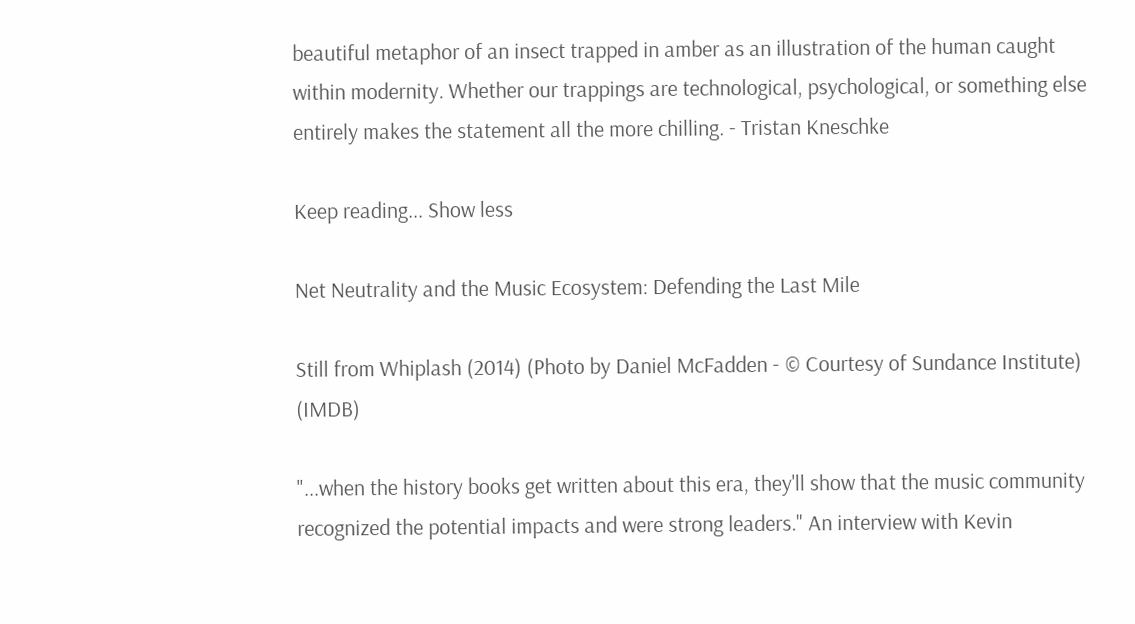beautiful metaphor of an insect trapped in amber as an illustration of the human caught within modernity. Whether our trappings are technological, psychological, or something else entirely makes the statement all the more chilling. - Tristan Kneschke

Keep reading... Show less

Net Neutrality and the Music Ecosystem: Defending the Last Mile

Still from Whiplash (2014) (Photo by Daniel McFadden - © Courtesy of Sundance Institute) (IMDB)

"...when the history books get written about this era, they'll show that the music community recognized the potential impacts and were strong leaders." An interview with Kevin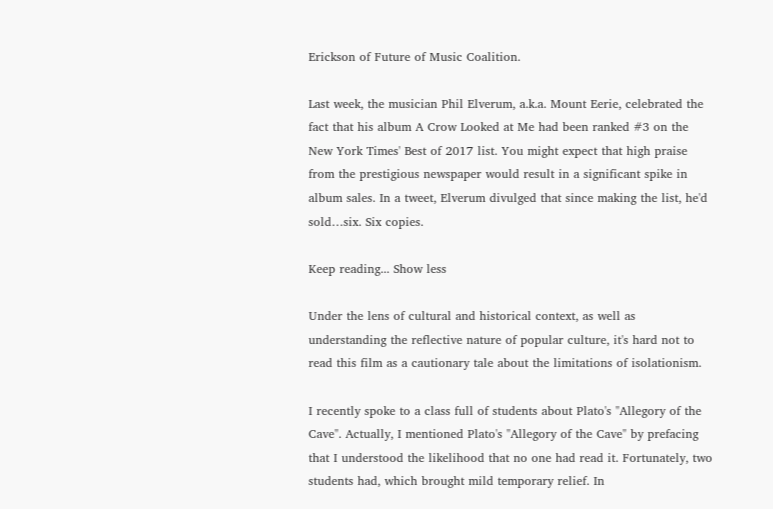Erickson of Future of Music Coalition.

Last week, the musician Phil Elverum, a.k.a. Mount Eerie, celebrated the fact that his album A Crow Looked at Me had been ranked #3 on the New York Times' Best of 2017 list. You might expect that high praise from the prestigious newspaper would result in a significant spike in album sales. In a tweet, Elverum divulged that since making the list, he'd sold…six. Six copies.

Keep reading... Show less

Under the lens of cultural and historical context, as well as understanding the reflective nature of popular culture, it's hard not to read this film as a cautionary tale about the limitations of isolationism.

I recently spoke to a class full of students about Plato's "Allegory of the Cave". Actually, I mentioned Plato's "Allegory of the Cave" by prefacing that I understood the likelihood that no one had read it. Fortunately, two students had, which brought mild temporary relief. In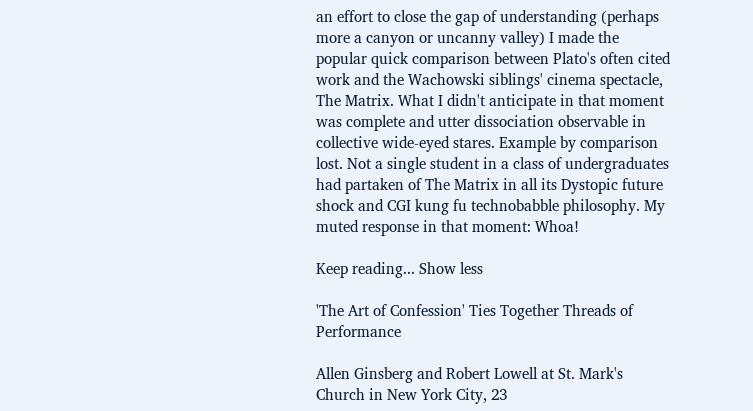an effort to close the gap of understanding (perhaps more a canyon or uncanny valley) I made the popular quick comparison between Plato's often cited work and the Wachowski siblings' cinema spectacle, The Matrix. What I didn't anticipate in that moment was complete and utter dissociation observable in collective wide-eyed stares. Example by comparison lost. Not a single student in a class of undergraduates had partaken of The Matrix in all its Dystopic future shock and CGI kung fu technobabble philosophy. My muted response in that moment: Whoa!

Keep reading... Show less

'The Art of Confession' Ties Together Threads of Performance

Allen Ginsberg and Robert Lowell at St. Mark's Church in New York City, 23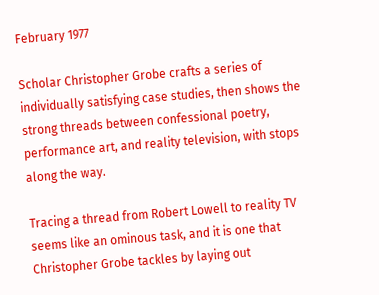February 1977

Scholar Christopher Grobe crafts a series of individually satisfying case studies, then shows the strong threads between confessional poetry, performance art, and reality television, with stops along the way.

Tracing a thread from Robert Lowell to reality TV seems like an ominous task, and it is one that Christopher Grobe tackles by laying out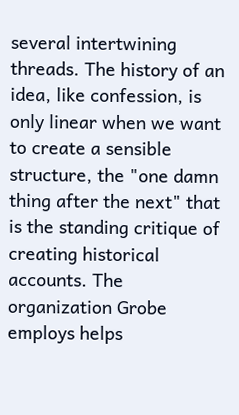several intertwining threads. The history of an idea, like confession, is only linear when we want to create a sensible structure, the "one damn thing after the next" that is the standing critique of creating historical accounts. The organization Grobe employs helps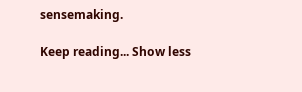sensemaking.

Keep reading... Show less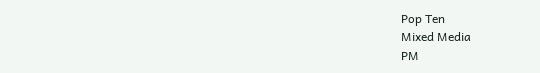Pop Ten
Mixed Media
PM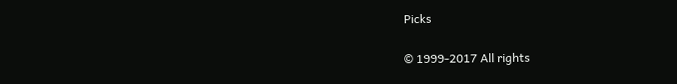Picks

© 1999-2017 All rights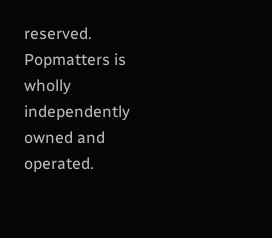reserved.
Popmatters is wholly independently owned and operated.